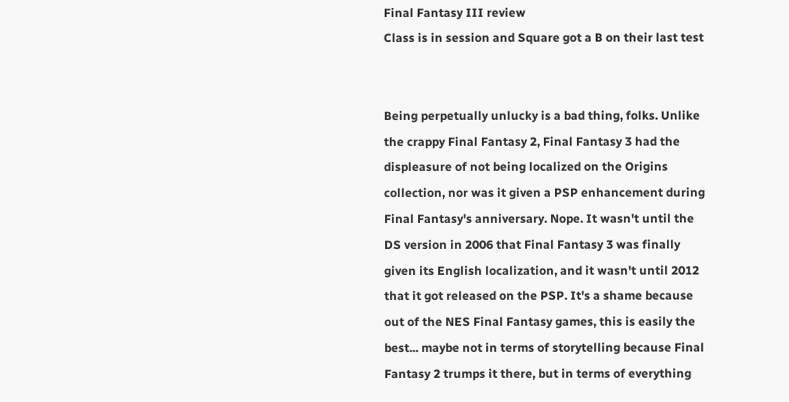Final Fantasy III review
Class is in session and Square got a B on their last test


Being perpetually unlucky is a bad thing, folks. Unlike the crappy Final Fantasy 2, Final Fantasy 3 had the displeasure of not being localized on the Origins collection, nor was it given a PSP enhancement during Final Fantasy's anniversary. Nope. It wasn't until the DS version in 2006 that Final Fantasy 3 was finally given its English localization, and it wasn't until 2012 that it got released on the PSP. It's a shame because out of the NES Final Fantasy games, this is easily the best... maybe not in terms of storytelling because Final Fantasy 2 trumps it there, but in terms of everything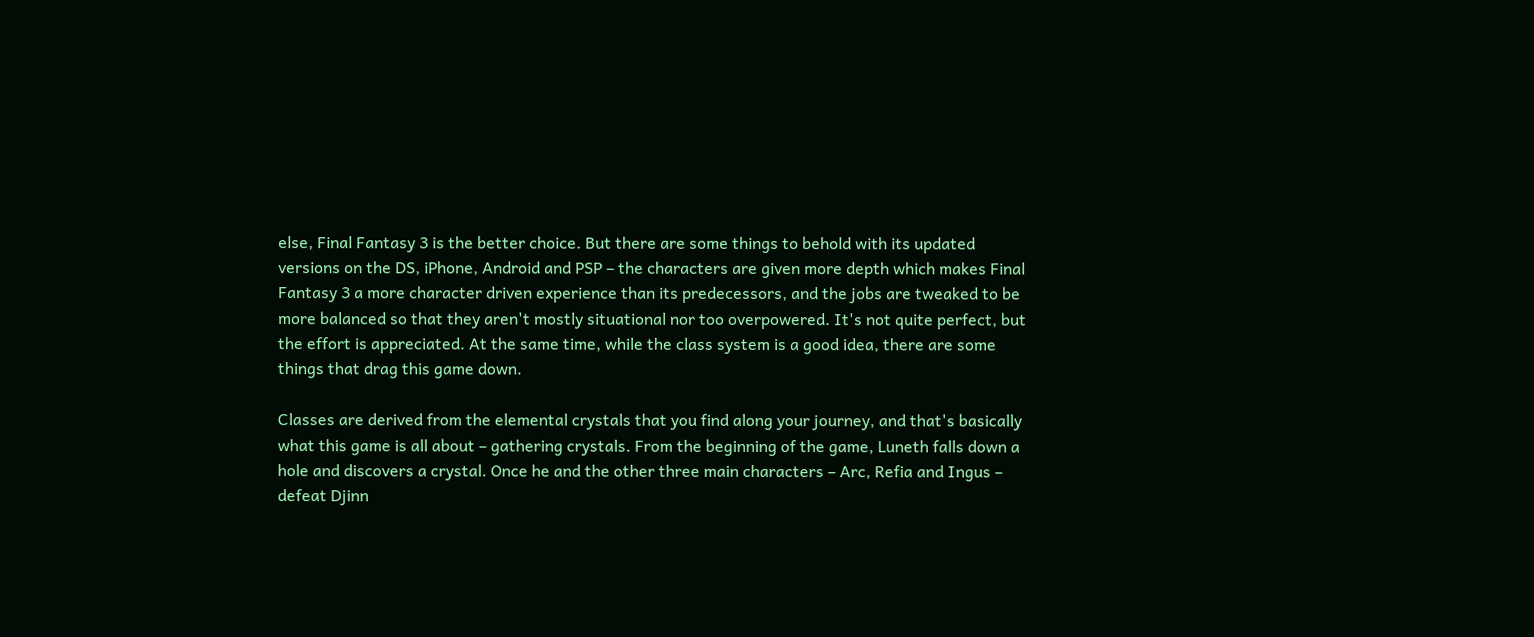else, Final Fantasy 3 is the better choice. But there are some things to behold with its updated versions on the DS, iPhone, Android and PSP – the characters are given more depth which makes Final Fantasy 3 a more character driven experience than its predecessors, and the jobs are tweaked to be more balanced so that they aren't mostly situational nor too overpowered. It's not quite perfect, but the effort is appreciated. At the same time, while the class system is a good idea, there are some things that drag this game down.

Classes are derived from the elemental crystals that you find along your journey, and that's basically what this game is all about – gathering crystals. From the beginning of the game, Luneth falls down a hole and discovers a crystal. Once he and the other three main characters – Arc, Refia and Ingus – defeat Djinn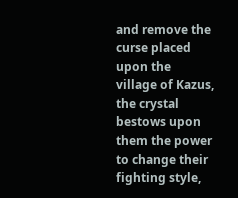and remove the curse placed upon the village of Kazus, the crystal bestows upon them the power to change their fighting style,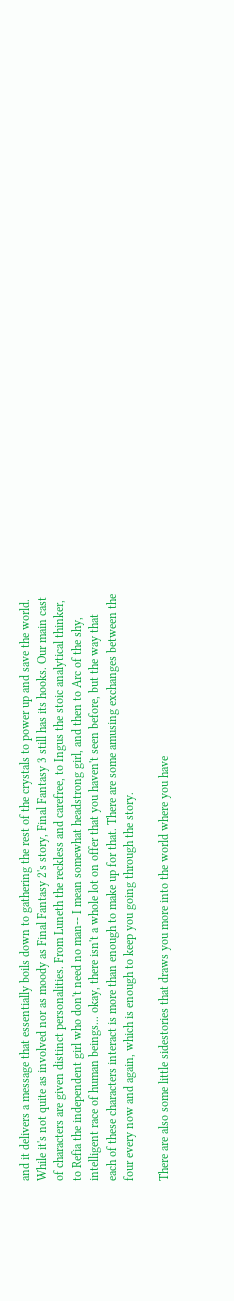and it delivers a message that essentially boils down to gathering the rest of the crystals to power up and save the world. While it's not quite as involved nor as moody as Final Fantasy 2's story, Final Fantasy 3 still has its hooks. Our main cast of characters are given distinct personalities. From Luneth the reckless and carefree, to Ingus the stoic analytical thinker, to Refia the independent girl who don't need no man-- I mean somewhat headstrong girl, and then to Arc of the shy, intelligent race of human beings... okay, there isn't a whole lot on offer that you haven't seen before, but the way that each of these characters interact is more than enough to make up for that. There are some amusing exchanges between the four every now and again, which is enough to keep you going through the story.

There are also some little sidestories that draws you more into the world where you have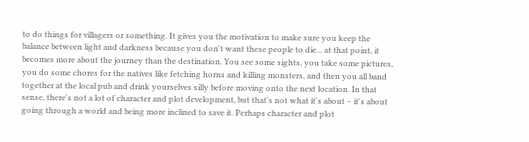to do things for villagers or something. It gives you the motivation to make sure you keep the balance between light and darkness because you don't want these people to die... at that point, it becomes more about the journey than the destination. You see some sights, you take some pictures, you do some chores for the natives like fetching horns and killing monsters, and then you all band together at the local pub and drink yourselves silly before moving onto the next location. In that sense, there's not a lot of character and plot development, but that's not what it's about – it's about going through a world and being more inclined to save it. Perhaps character and plot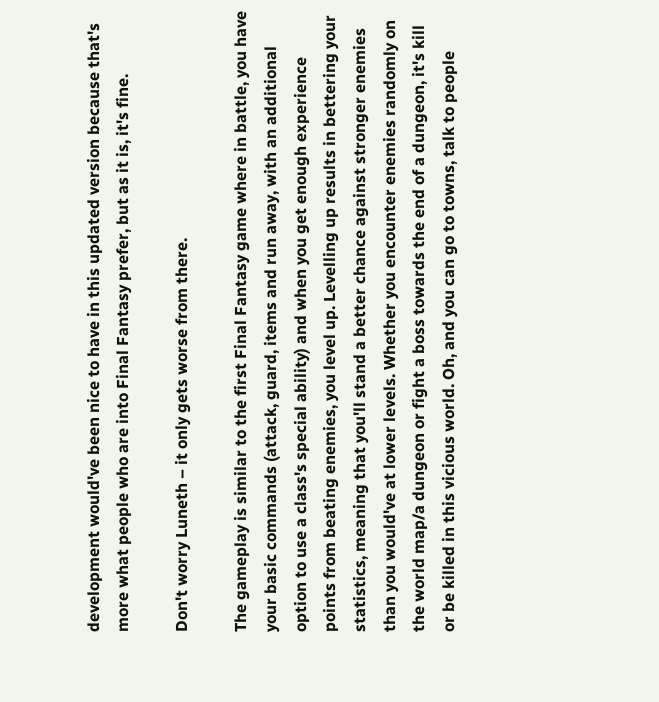development would've been nice to have in this updated version because that's more what people who are into Final Fantasy prefer, but as it is, it's fine.

Don't worry Luneth – it only gets worse from there.

The gameplay is similar to the first Final Fantasy game where in battle, you have your basic commands (attack, guard, items and run away, with an additional option to use a class's special ability) and when you get enough experience points from beating enemies, you level up. Levelling up results in bettering your statistics, meaning that you'll stand a better chance against stronger enemies than you would've at lower levels. Whether you encounter enemies randomly on the world map/a dungeon or fight a boss towards the end of a dungeon, it's kill or be killed in this vicious world. Oh, and you can go to towns, talk to people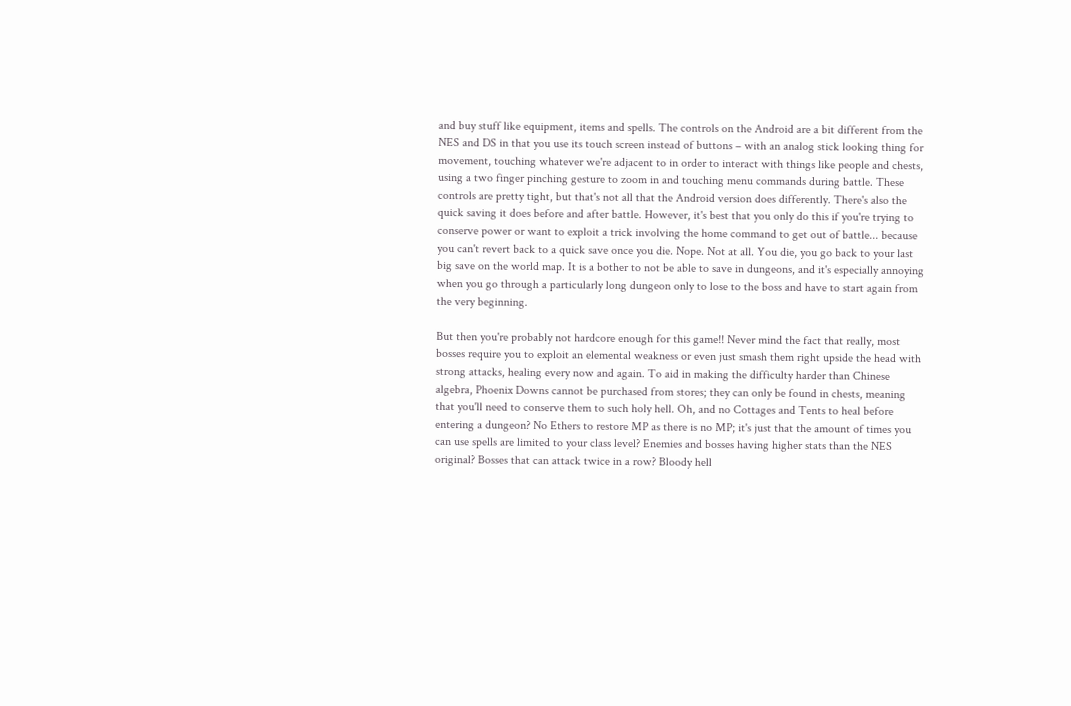and buy stuff like equipment, items and spells. The controls on the Android are a bit different from the NES and DS in that you use its touch screen instead of buttons – with an analog stick looking thing for movement, touching whatever we're adjacent to in order to interact with things like people and chests, using a two finger pinching gesture to zoom in and touching menu commands during battle. These controls are pretty tight, but that's not all that the Android version does differently. There's also the quick saving it does before and after battle. However, it's best that you only do this if you're trying to conserve power or want to exploit a trick involving the home command to get out of battle... because you can't revert back to a quick save once you die. Nope. Not at all. You die, you go back to your last big save on the world map. It is a bother to not be able to save in dungeons, and it's especially annoying when you go through a particularly long dungeon only to lose to the boss and have to start again from the very beginning.

But then you're probably not hardcore enough for this game!! Never mind the fact that really, most bosses require you to exploit an elemental weakness or even just smash them right upside the head with strong attacks, healing every now and again. To aid in making the difficulty harder than Chinese algebra, Phoenix Downs cannot be purchased from stores; they can only be found in chests, meaning that you'll need to conserve them to such holy hell. Oh, and no Cottages and Tents to heal before entering a dungeon? No Ethers to restore MP as there is no MP; it's just that the amount of times you can use spells are limited to your class level? Enemies and bosses having higher stats than the NES original? Bosses that can attack twice in a row? Bloody hell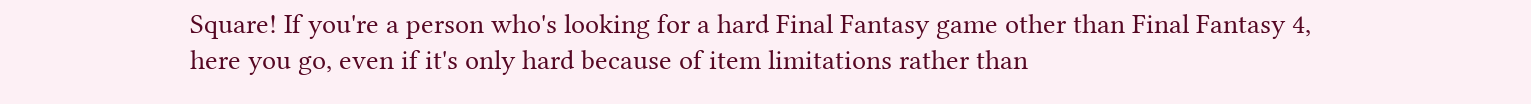Square! If you're a person who's looking for a hard Final Fantasy game other than Final Fantasy 4, here you go, even if it's only hard because of item limitations rather than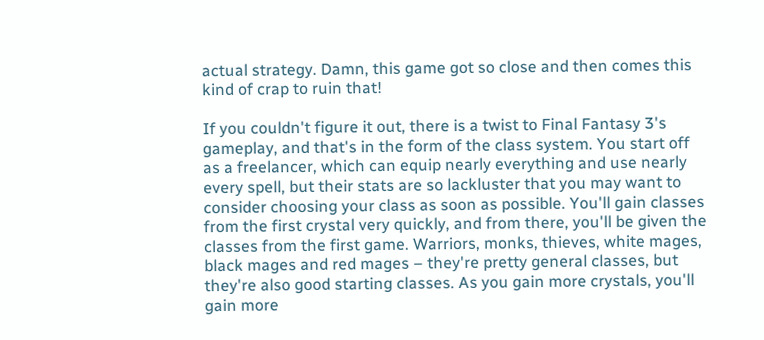actual strategy. Damn, this game got so close and then comes this kind of crap to ruin that!

If you couldn't figure it out, there is a twist to Final Fantasy 3's gameplay, and that's in the form of the class system. You start off as a freelancer, which can equip nearly everything and use nearly every spell, but their stats are so lackluster that you may want to consider choosing your class as soon as possible. You'll gain classes from the first crystal very quickly, and from there, you'll be given the classes from the first game. Warriors, monks, thieves, white mages, black mages and red mages – they're pretty general classes, but they're also good starting classes. As you gain more crystals, you'll gain more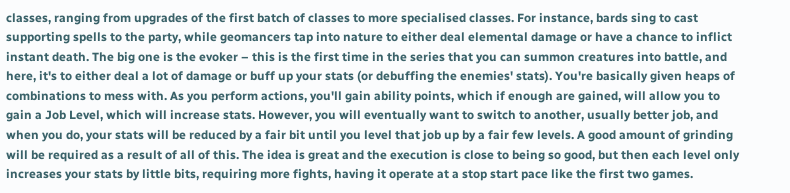classes, ranging from upgrades of the first batch of classes to more specialised classes. For instance, bards sing to cast supporting spells to the party, while geomancers tap into nature to either deal elemental damage or have a chance to inflict instant death. The big one is the evoker – this is the first time in the series that you can summon creatures into battle, and here, it's to either deal a lot of damage or buff up your stats (or debuffing the enemies' stats). You're basically given heaps of combinations to mess with. As you perform actions, you'll gain ability points, which if enough are gained, will allow you to gain a Job Level, which will increase stats. However, you will eventually want to switch to another, usually better job, and when you do, your stats will be reduced by a fair bit until you level that job up by a fair few levels. A good amount of grinding will be required as a result of all of this. The idea is great and the execution is close to being so good, but then each level only increases your stats by little bits, requiring more fights, having it operate at a stop start pace like the first two games.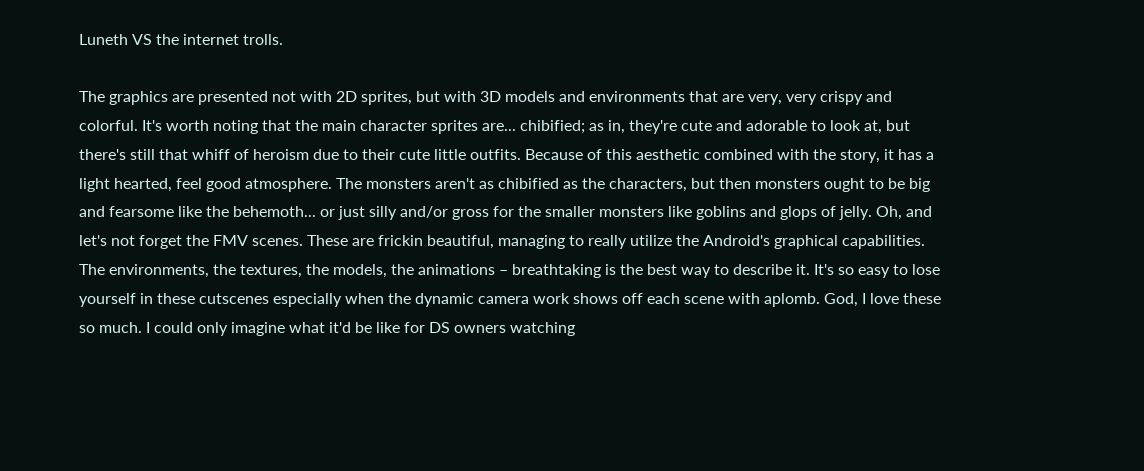Luneth VS the internet trolls.

The graphics are presented not with 2D sprites, but with 3D models and environments that are very, very crispy and colorful. It's worth noting that the main character sprites are... chibified; as in, they're cute and adorable to look at, but there's still that whiff of heroism due to their cute little outfits. Because of this aesthetic combined with the story, it has a light hearted, feel good atmosphere. The monsters aren't as chibified as the characters, but then monsters ought to be big and fearsome like the behemoth... or just silly and/or gross for the smaller monsters like goblins and glops of jelly. Oh, and let's not forget the FMV scenes. These are frickin beautiful, managing to really utilize the Android's graphical capabilities. The environments, the textures, the models, the animations – breathtaking is the best way to describe it. It's so easy to lose yourself in these cutscenes especially when the dynamic camera work shows off each scene with aplomb. God, I love these so much. I could only imagine what it'd be like for DS owners watching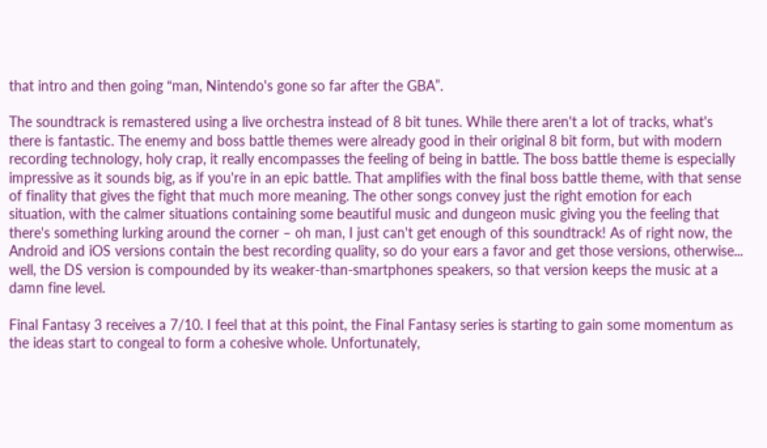that intro and then going “man, Nintendo's gone so far after the GBA”.

The soundtrack is remastered using a live orchestra instead of 8 bit tunes. While there aren't a lot of tracks, what's there is fantastic. The enemy and boss battle themes were already good in their original 8 bit form, but with modern recording technology, holy crap, it really encompasses the feeling of being in battle. The boss battle theme is especially impressive as it sounds big, as if you're in an epic battle. That amplifies with the final boss battle theme, with that sense of finality that gives the fight that much more meaning. The other songs convey just the right emotion for each situation, with the calmer situations containing some beautiful music and dungeon music giving you the feeling that there's something lurking around the corner – oh man, I just can't get enough of this soundtrack! As of right now, the Android and iOS versions contain the best recording quality, so do your ears a favor and get those versions, otherwise... well, the DS version is compounded by its weaker-than-smartphones speakers, so that version keeps the music at a damn fine level.

Final Fantasy 3 receives a 7/10. I feel that at this point, the Final Fantasy series is starting to gain some momentum as the ideas start to congeal to form a cohesive whole. Unfortunately,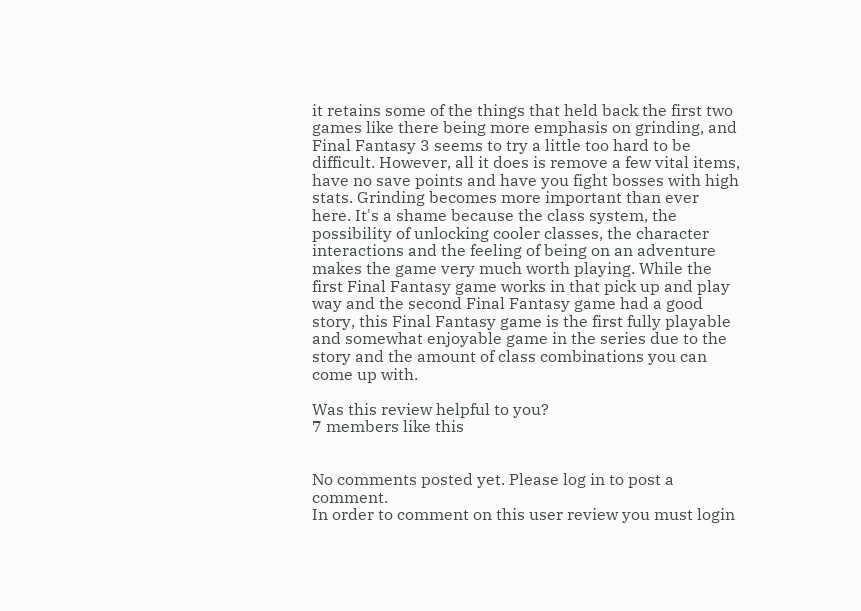it retains some of the things that held back the first two games like there being more emphasis on grinding, and Final Fantasy 3 seems to try a little too hard to be difficult. However, all it does is remove a few vital items, have no save points and have you fight bosses with high stats. Grinding becomes more important than ever here. It's a shame because the class system, the possibility of unlocking cooler classes, the character interactions and the feeling of being on an adventure makes the game very much worth playing. While the first Final Fantasy game works in that pick up and play way and the second Final Fantasy game had a good story, this Final Fantasy game is the first fully playable and somewhat enjoyable game in the series due to the story and the amount of class combinations you can come up with.

Was this review helpful to you?
7 members like this


No comments posted yet. Please log in to post a comment.
In order to comment on this user review you must login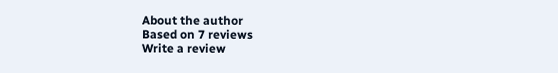About the author
Based on 7 reviews
Write a review